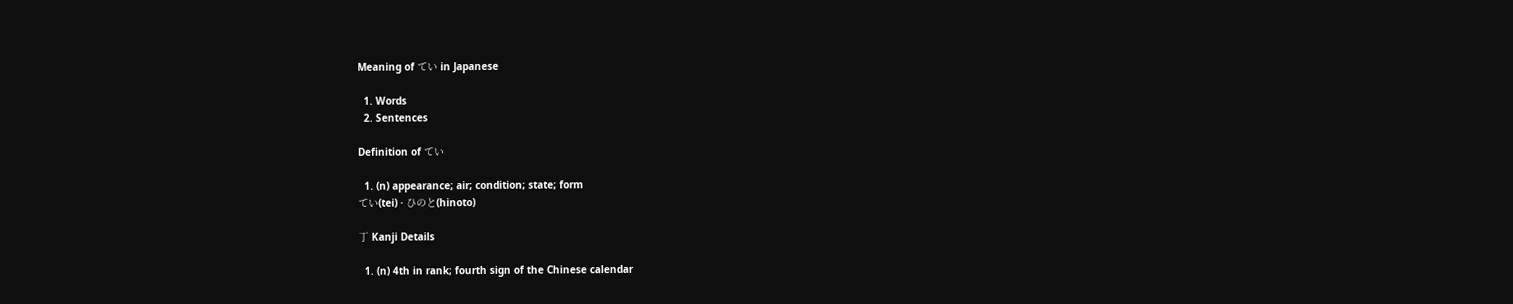Meaning of てい in Japanese

  1. Words
  2. Sentences

Definition of てい

  1. (n) appearance; air; condition; state; form
てい(tei) · ひのと(hinoto)

丁 Kanji Details

  1. (n) 4th in rank; fourth sign of the Chinese calendar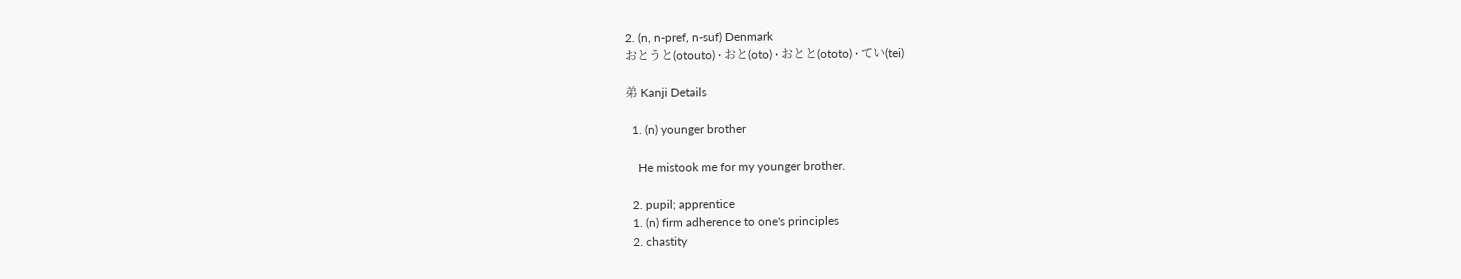2. (n, n-pref, n-suf) Denmark
おとうと(otouto) · おと(oto) · おとと(ototo) · てい(tei)

弟 Kanji Details

  1. (n) younger brother

    He mistook me for my younger brother.

  2. pupil; apprentice
  1. (n) firm adherence to one's principles
  2. chastity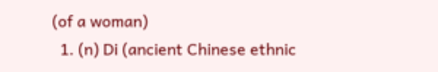(of a woman)
  1. (n) Di (ancient Chinese ethnic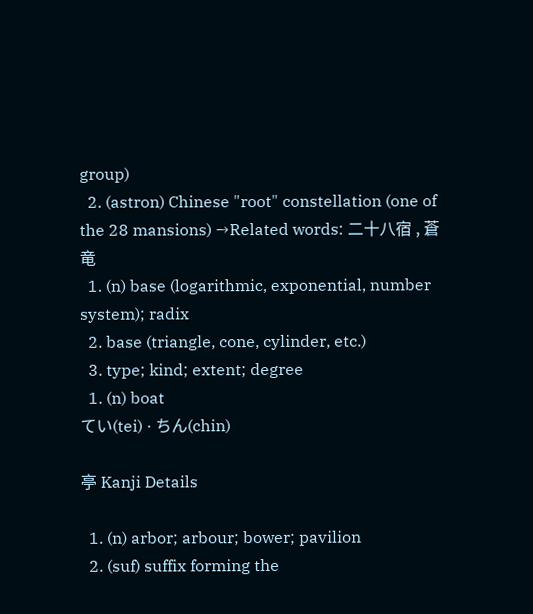group)
  2. (astron) Chinese "root" constellation (one of the 28 mansions) →Related words: 二十八宿 , 蒼竜
  1. (n) base (logarithmic, exponential, number system); radix
  2. base (triangle, cone, cylinder, etc.)
  3. type; kind; extent; degree
  1. (n) boat
てい(tei) · ちん(chin)

亭 Kanji Details

  1. (n) arbor; arbour; bower; pavilion
  2. (suf) suffix forming the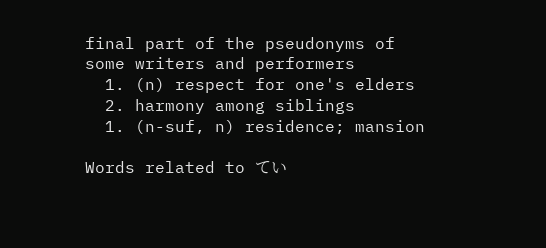final part of the pseudonyms of some writers and performers
  1. (n) respect for one's elders
  2. harmony among siblings
  1. (n-suf, n) residence; mansion

Words related to てい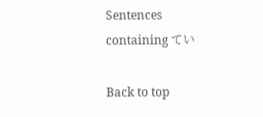Sentences containing てい

Back to top